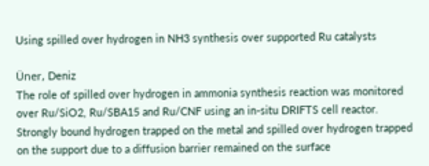Using spilled over hydrogen in NH3 synthesis over supported Ru catalysts

Üner, Deniz
The role of spilled over hydrogen in ammonia synthesis reaction was monitored over Ru/SiO2, Ru/SBA15 and Ru/CNF using an in-situ DRIFTS cell reactor. Strongly bound hydrogen trapped on the metal and spilled over hydrogen trapped on the support due to a diffusion barrier remained on the surface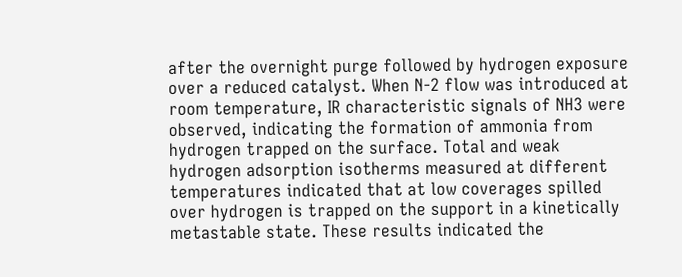after the overnight purge followed by hydrogen exposure over a reduced catalyst. When N-2 flow was introduced at room temperature, IR characteristic signals of NH3 were observed, indicating the formation of ammonia from hydrogen trapped on the surface. Total and weak hydrogen adsorption isotherms measured at different temperatures indicated that at low coverages spilled over hydrogen is trapped on the support in a kinetically metastable state. These results indicated the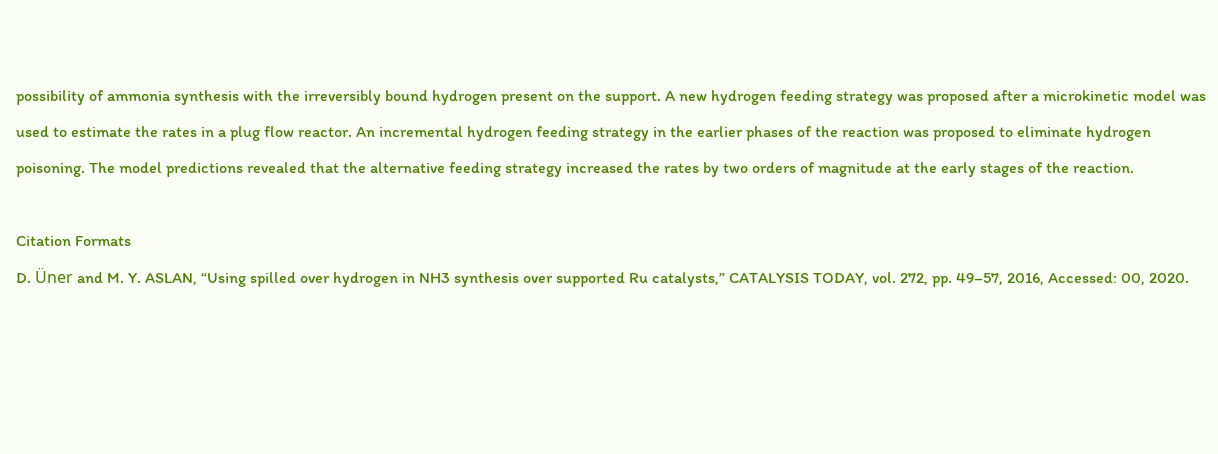possibility of ammonia synthesis with the irreversibly bound hydrogen present on the support. A new hydrogen feeding strategy was proposed after a microkinetic model was used to estimate the rates in a plug flow reactor. An incremental hydrogen feeding strategy in the earlier phases of the reaction was proposed to eliminate hydrogen poisoning. The model predictions revealed that the alternative feeding strategy increased the rates by two orders of magnitude at the early stages of the reaction.

Citation Formats
D. Üner and M. Y. ASLAN, “Using spilled over hydrogen in NH3 synthesis over supported Ru catalysts,” CATALYSIS TODAY, vol. 272, pp. 49–57, 2016, Accessed: 00, 2020.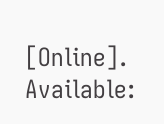[Online]. Available: